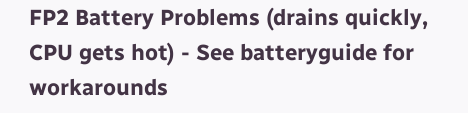FP2 Battery Problems (drains quickly, CPU gets hot) - See batteryguide for workarounds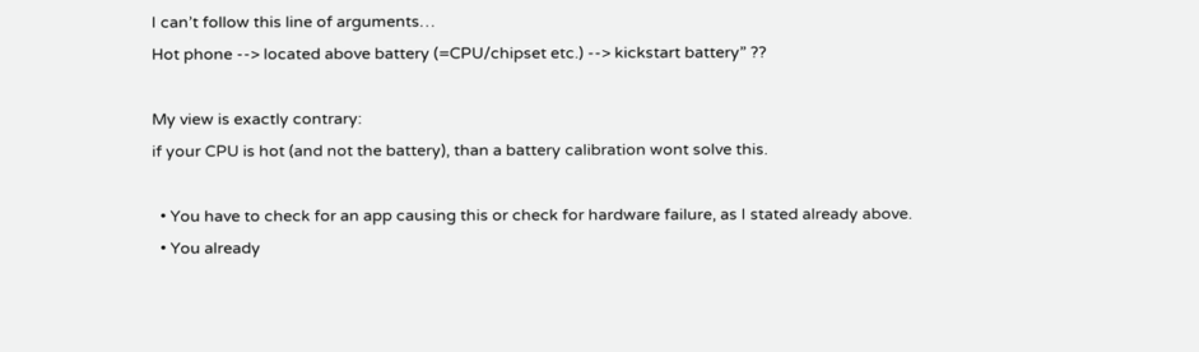I can’t follow this line of arguments…
Hot phone --> located above battery (=CPU/chipset etc.) --> kickstart battery” ??

My view is exactly contrary:
if your CPU is hot (and not the battery), than a battery calibration wont solve this.

  • You have to check for an app causing this or check for hardware failure, as I stated already above.
  • You already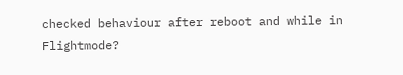checked behaviour after reboot and while in Flightmode?